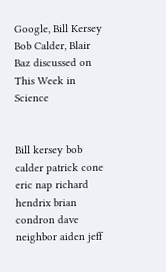Google, Bill Kersey Bob Calder, Blair Baz discussed on This Week in Science


Bill kersey bob calder patrick cone eric nap richard hendrix brian condron dave neighbor aiden jeff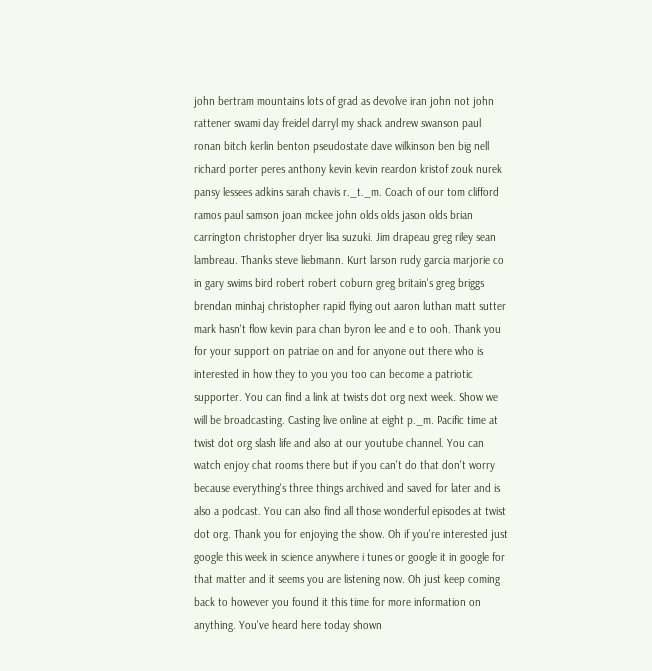john bertram mountains lots of grad as devolve iran john not john rattener swami day freidel darryl my shack andrew swanson paul ronan bitch kerlin benton pseudostate dave wilkinson ben big nell richard porter peres anthony kevin kevin reardon kristof zouk nurek pansy lessees adkins sarah chavis r._t._m. Coach of our tom clifford ramos paul samson joan mckee john olds olds jason olds brian carrington christopher dryer lisa suzuki. Jim drapeau greg riley sean lambreau. Thanks steve liebmann. Kurt larson rudy garcia marjorie co in gary swims bird robert robert coburn greg britain's greg briggs brendan minhaj christopher rapid flying out aaron luthan matt sutter mark hasn't flow kevin para chan byron lee and e to ooh. Thank you for your support on patriae on and for anyone out there who is interested in how they to you you too can become a patriotic supporter. You can find a link at twists dot org next week. Show we will be broadcasting. Casting live online at eight p._m. Pacific time at twist dot org slash life and also at our youtube channel. You can watch enjoy chat rooms there but if you can't do that don't worry because everything's three things archived and saved for later and is also a podcast. You can also find all those wonderful episodes at twist dot org. Thank you for enjoying the show. Oh if you're interested just google this week in science anywhere i tunes or google it in google for that matter and it seems you are listening now. Oh just keep coming back to however you found it this time for more information on anything. You've heard here today shown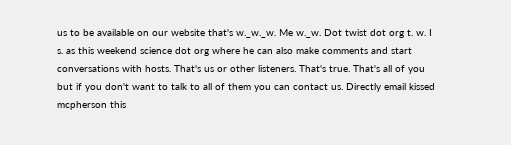us to be available on our website that's w._w._w. Me w._w. Dot twist dot org t. w. I s. as this weekend science dot org where he can also make comments and start conversations with hosts. That's us or other listeners. That's true. That's all of you but if you don't want to talk to all of them you can contact us. Directly email kissed mcpherson this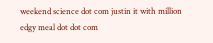weekend science dot com justin it with million edgy meal dot dot com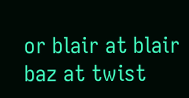or blair at blair baz at twist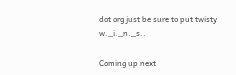dot org just be sure to put twisty w._i._n._s..

Coming up next